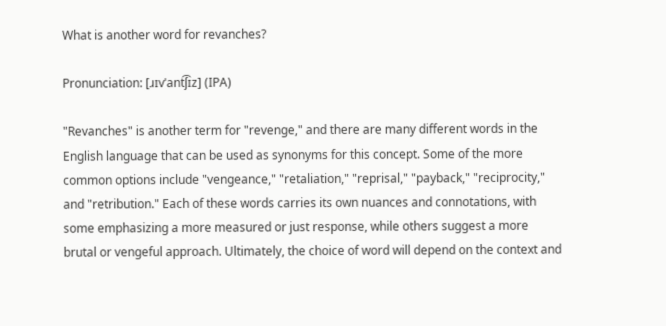What is another word for revanches?

Pronunciation: [ɹɪvˈant͡ʃɪz] (IPA)

"Revanches" is another term for "revenge," and there are many different words in the English language that can be used as synonyms for this concept. Some of the more common options include "vengeance," "retaliation," "reprisal," "payback," "reciprocity," and "retribution." Each of these words carries its own nuances and connotations, with some emphasizing a more measured or just response, while others suggest a more brutal or vengeful approach. Ultimately, the choice of word will depend on the context and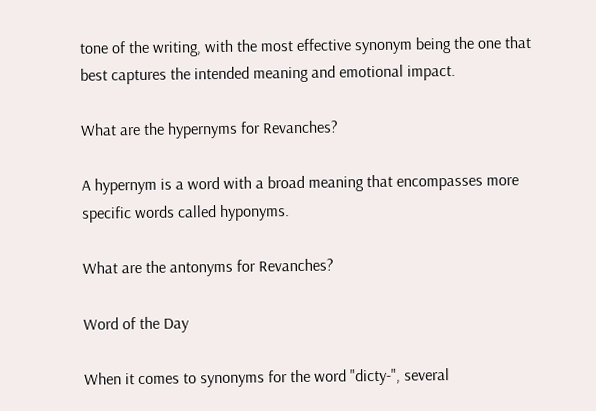tone of the writing, with the most effective synonym being the one that best captures the intended meaning and emotional impact.

What are the hypernyms for Revanches?

A hypernym is a word with a broad meaning that encompasses more specific words called hyponyms.

What are the antonyms for Revanches?

Word of the Day

When it comes to synonyms for the word "dicty-", several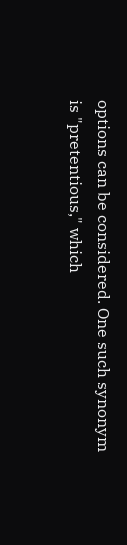options can be considered. One such synonym is "pretentious," which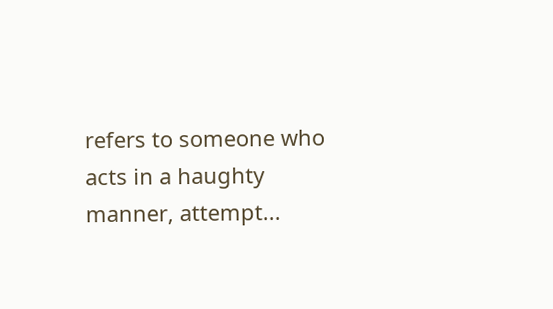refers to someone who acts in a haughty manner, attempt...